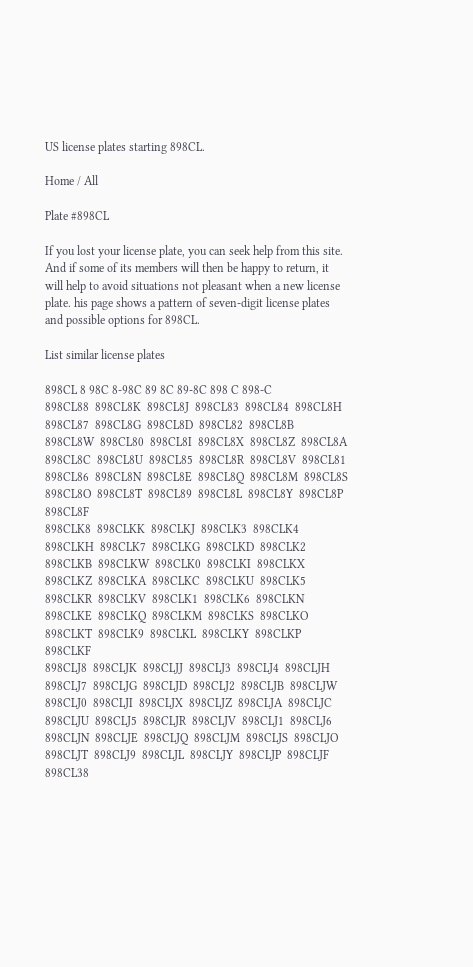US license plates starting 898CL.

Home / All

Plate #898CL

If you lost your license plate, you can seek help from this site. And if some of its members will then be happy to return, it will help to avoid situations not pleasant when a new license plate. his page shows a pattern of seven-digit license plates and possible options for 898CL.

List similar license plates

898CL 8 98C 8-98C 89 8C 89-8C 898 C 898-C
898CL88  898CL8K  898CL8J  898CL83  898CL84  898CL8H  898CL87  898CL8G  898CL8D  898CL82  898CL8B  898CL8W  898CL80  898CL8I  898CL8X  898CL8Z  898CL8A  898CL8C  898CL8U  898CL85  898CL8R  898CL8V  898CL81  898CL86  898CL8N  898CL8E  898CL8Q  898CL8M  898CL8S  898CL8O  898CL8T  898CL89  898CL8L  898CL8Y  898CL8P  898CL8F
898CLK8  898CLKK  898CLKJ  898CLK3  898CLK4  898CLKH  898CLK7  898CLKG  898CLKD  898CLK2  898CLKB  898CLKW  898CLK0  898CLKI  898CLKX  898CLKZ  898CLKA  898CLKC  898CLKU  898CLK5  898CLKR  898CLKV  898CLK1  898CLK6  898CLKN  898CLKE  898CLKQ  898CLKM  898CLKS  898CLKO  898CLKT  898CLK9  898CLKL  898CLKY  898CLKP  898CLKF
898CLJ8  898CLJK  898CLJJ  898CLJ3  898CLJ4  898CLJH  898CLJ7  898CLJG  898CLJD  898CLJ2  898CLJB  898CLJW  898CLJ0  898CLJI  898CLJX  898CLJZ  898CLJA  898CLJC  898CLJU  898CLJ5  898CLJR  898CLJV  898CLJ1  898CLJ6  898CLJN  898CLJE  898CLJQ  898CLJM  898CLJS  898CLJO  898CLJT  898CLJ9  898CLJL  898CLJY  898CLJP  898CLJF
898CL38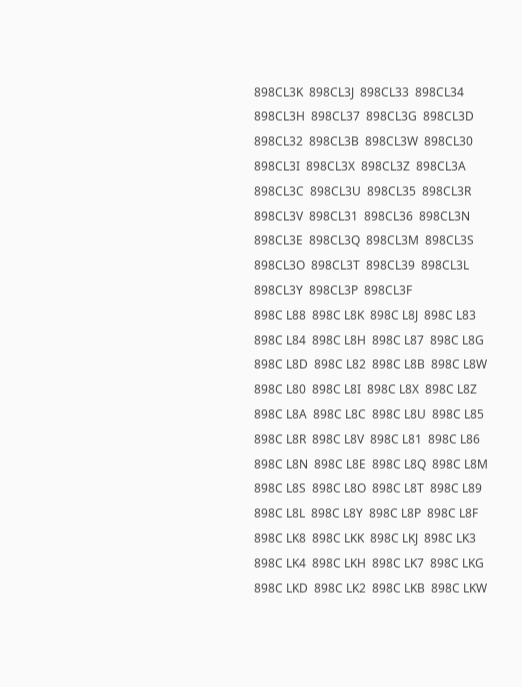898CL3K  898CL3J  898CL33  898CL34  898CL3H  898CL37  898CL3G  898CL3D  898CL32  898CL3B  898CL3W  898CL30  898CL3I  898CL3X  898CL3Z  898CL3A  898CL3C  898CL3U  898CL35  898CL3R  898CL3V  898CL31  898CL36  898CL3N  898CL3E  898CL3Q  898CL3M  898CL3S  898CL3O  898CL3T  898CL39  898CL3L  898CL3Y  898CL3P  898CL3F
898C L88  898C L8K  898C L8J  898C L83  898C L84  898C L8H  898C L87  898C L8G  898C L8D  898C L82  898C L8B  898C L8W  898C L80  898C L8I  898C L8X  898C L8Z  898C L8A  898C L8C  898C L8U  898C L85  898C L8R  898C L8V  898C L81  898C L86  898C L8N  898C L8E  898C L8Q  898C L8M  898C L8S  898C L8O  898C L8T  898C L89  898C L8L  898C L8Y  898C L8P  898C L8F
898C LK8  898C LKK  898C LKJ  898C LK3  898C LK4  898C LKH  898C LK7  898C LKG  898C LKD  898C LK2  898C LKB  898C LKW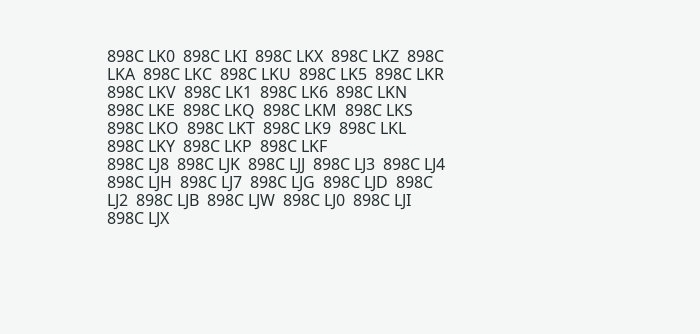898C LK0  898C LKI  898C LKX  898C LKZ  898C LKA  898C LKC  898C LKU  898C LK5  898C LKR  898C LKV  898C LK1  898C LK6  898C LKN  898C LKE  898C LKQ  898C LKM  898C LKS  898C LKO  898C LKT  898C LK9  898C LKL  898C LKY  898C LKP  898C LKF
898C LJ8  898C LJK  898C LJJ  898C LJ3  898C LJ4  898C LJH  898C LJ7  898C LJG  898C LJD  898C LJ2  898C LJB  898C LJW  898C LJ0  898C LJI  898C LJX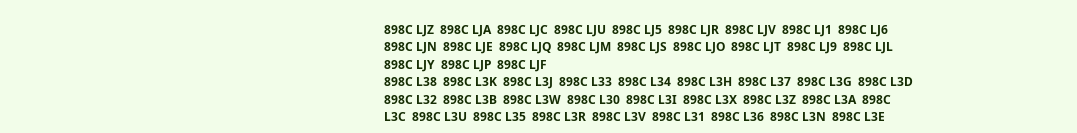898C LJZ  898C LJA  898C LJC  898C LJU  898C LJ5  898C LJR  898C LJV  898C LJ1  898C LJ6  898C LJN  898C LJE  898C LJQ  898C LJM  898C LJS  898C LJO  898C LJT  898C LJ9  898C LJL  898C LJY  898C LJP  898C LJF
898C L38  898C L3K  898C L3J  898C L33  898C L34  898C L3H  898C L37  898C L3G  898C L3D  898C L32  898C L3B  898C L3W  898C L30  898C L3I  898C L3X  898C L3Z  898C L3A  898C L3C  898C L3U  898C L35  898C L3R  898C L3V  898C L31  898C L36  898C L3N  898C L3E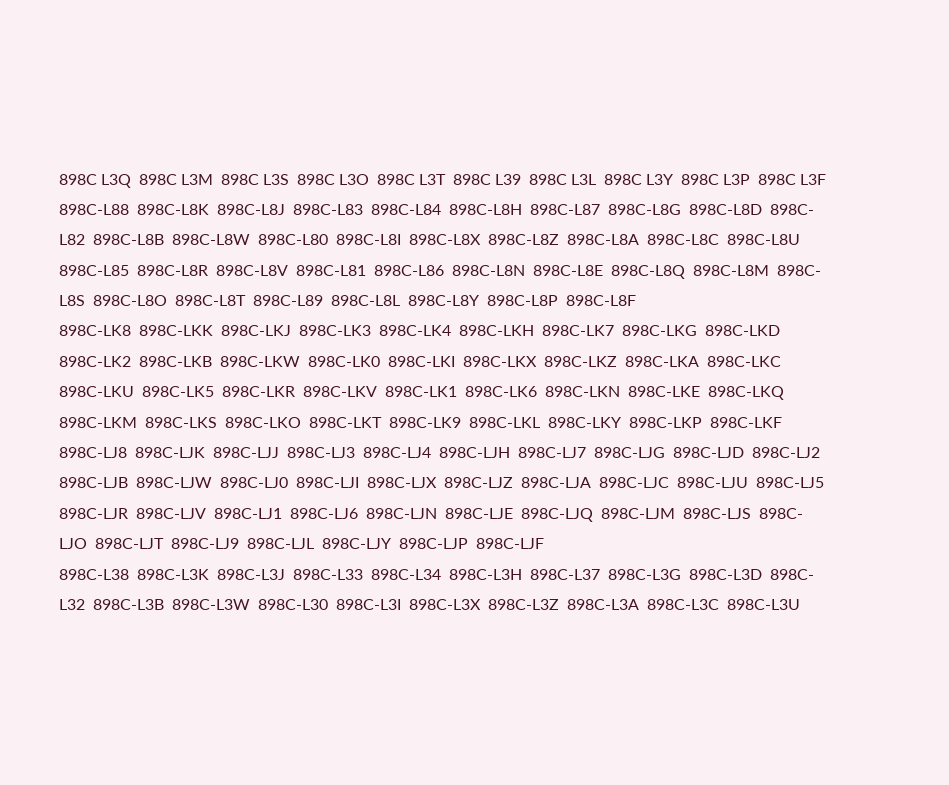898C L3Q  898C L3M  898C L3S  898C L3O  898C L3T  898C L39  898C L3L  898C L3Y  898C L3P  898C L3F
898C-L88  898C-L8K  898C-L8J  898C-L83  898C-L84  898C-L8H  898C-L87  898C-L8G  898C-L8D  898C-L82  898C-L8B  898C-L8W  898C-L80  898C-L8I  898C-L8X  898C-L8Z  898C-L8A  898C-L8C  898C-L8U  898C-L85  898C-L8R  898C-L8V  898C-L81  898C-L86  898C-L8N  898C-L8E  898C-L8Q  898C-L8M  898C-L8S  898C-L8O  898C-L8T  898C-L89  898C-L8L  898C-L8Y  898C-L8P  898C-L8F
898C-LK8  898C-LKK  898C-LKJ  898C-LK3  898C-LK4  898C-LKH  898C-LK7  898C-LKG  898C-LKD  898C-LK2  898C-LKB  898C-LKW  898C-LK0  898C-LKI  898C-LKX  898C-LKZ  898C-LKA  898C-LKC  898C-LKU  898C-LK5  898C-LKR  898C-LKV  898C-LK1  898C-LK6  898C-LKN  898C-LKE  898C-LKQ  898C-LKM  898C-LKS  898C-LKO  898C-LKT  898C-LK9  898C-LKL  898C-LKY  898C-LKP  898C-LKF
898C-LJ8  898C-LJK  898C-LJJ  898C-LJ3  898C-LJ4  898C-LJH  898C-LJ7  898C-LJG  898C-LJD  898C-LJ2  898C-LJB  898C-LJW  898C-LJ0  898C-LJI  898C-LJX  898C-LJZ  898C-LJA  898C-LJC  898C-LJU  898C-LJ5  898C-LJR  898C-LJV  898C-LJ1  898C-LJ6  898C-LJN  898C-LJE  898C-LJQ  898C-LJM  898C-LJS  898C-LJO  898C-LJT  898C-LJ9  898C-LJL  898C-LJY  898C-LJP  898C-LJF
898C-L38  898C-L3K  898C-L3J  898C-L33  898C-L34  898C-L3H  898C-L37  898C-L3G  898C-L3D  898C-L32  898C-L3B  898C-L3W  898C-L30  898C-L3I  898C-L3X  898C-L3Z  898C-L3A  898C-L3C  898C-L3U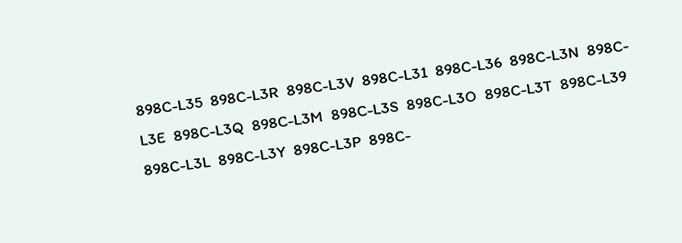898C-L35  898C-L3R  898C-L3V  898C-L31  898C-L36  898C-L3N  898C-L3E  898C-L3Q  898C-L3M  898C-L3S  898C-L3O  898C-L3T  898C-L39  898C-L3L  898C-L3Y  898C-L3P  898C-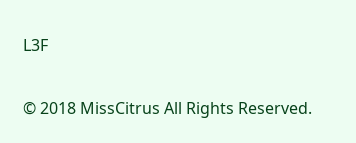L3F

© 2018 MissCitrus All Rights Reserved.